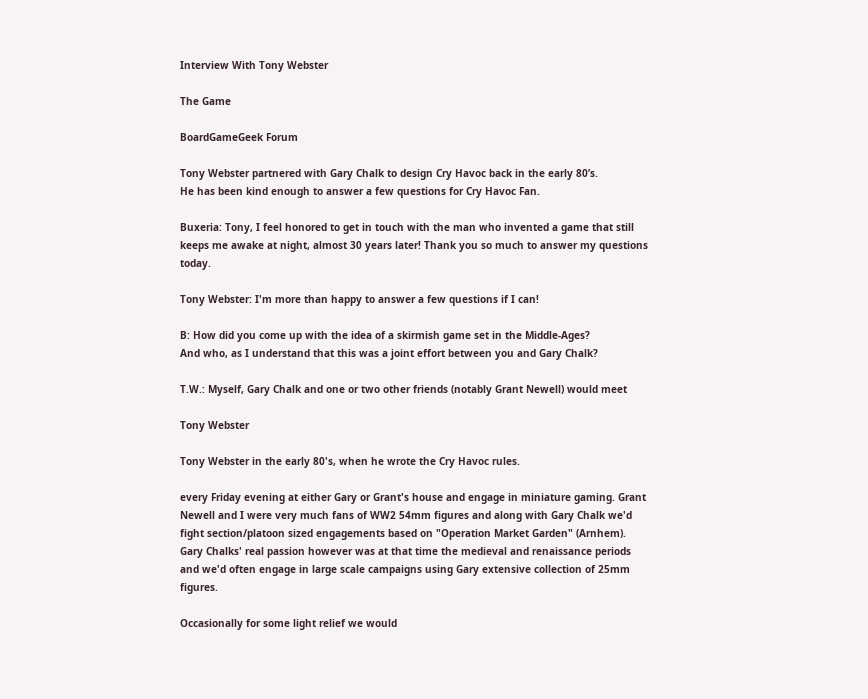Interview With Tony Webster

The Game

BoardGameGeek Forum

Tony Webster partnered with Gary Chalk to design Cry Havoc back in the early 80’s.
He has been kind enough to answer a few questions for Cry Havoc Fan.

Buxeria: Tony, I feel honored to get in touch with the man who invented a game that still keeps me awake at night, almost 30 years later! Thank you so much to answer my questions today.

Tony Webster: I'm more than happy to answer a few questions if I can!

B: How did you come up with the idea of a skirmish game set in the Middle-Ages?
And who, as I understand that this was a joint effort between you and Gary Chalk?

T.W.: Myself, Gary Chalk and one or two other friends (notably Grant Newell) would meet

Tony Webster

Tony Webster in the early 80's, when he wrote the Cry Havoc rules.

every Friday evening at either Gary or Grant's house and engage in miniature gaming. Grant Newell and I were very much fans of WW2 54mm figures and along with Gary Chalk we'd fight section/platoon sized engagements based on "Operation Market Garden" (Arnhem). Gary Chalks' real passion however was at that time the medieval and renaissance periods and we'd often engage in large scale campaigns using Gary extensive collection of 25mm figures.

Occasionally for some light relief we would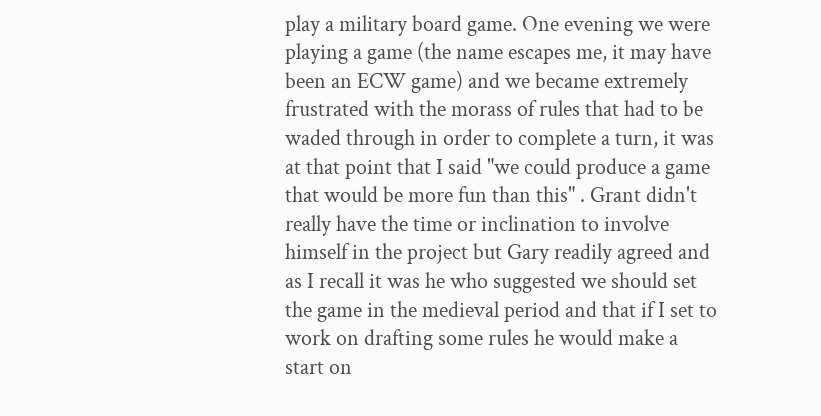play a military board game. One evening we were playing a game (the name escapes me, it may have been an ECW game) and we became extremely frustrated with the morass of rules that had to be waded through in order to complete a turn, it was at that point that I said "we could produce a game that would be more fun than this" . Grant didn't really have the time or inclination to involve himself in the project but Gary readily agreed and as I recall it was he who suggested we should set the game in the medieval period and that if I set to work on drafting some rules he would make a start on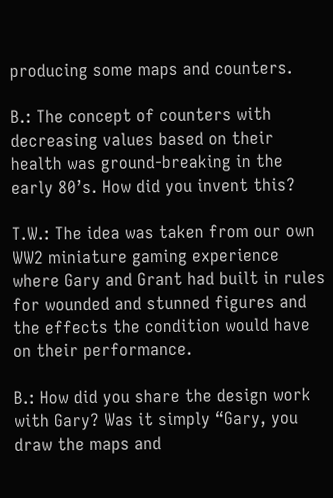producing some maps and counters.

B.: The concept of counters with decreasing values based on their health was ground-breaking in the early 80’s. How did you invent this?

T.W.: The idea was taken from our own WW2 miniature gaming experience where Gary and Grant had built in rules for wounded and stunned figures and the effects the condition would have on their performance.

B.: How did you share the design work with Gary? Was it simply “Gary, you draw the maps and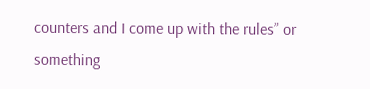counters and I come up with the rules” or something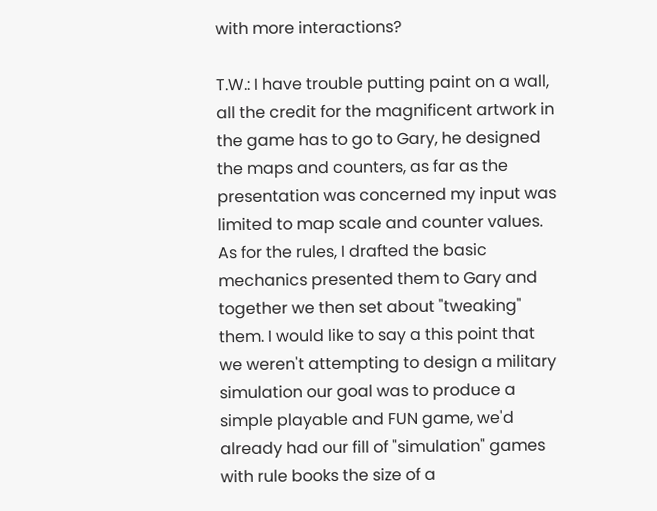with more interactions?

T.W.: I have trouble putting paint on a wall, all the credit for the magnificent artwork in the game has to go to Gary, he designed the maps and counters, as far as the presentation was concerned my input was limited to map scale and counter values. As for the rules, I drafted the basic mechanics presented them to Gary and together we then set about "tweaking" them. I would like to say a this point that we weren't attempting to design a military simulation our goal was to produce a simple playable and FUN game, we'd already had our fill of "simulation" games with rule books the size of a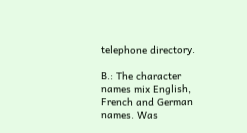telephone directory.

B.: The character names mix English, French and German names. Was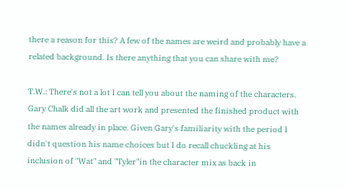there a reason for this? A few of the names are weird and probably have a related background. Is there anything that you can share with me?

T.W.: There's not a lot I can tell you about the naming of the characters. Gary Chalk did all the art work and presented the finished product with the names already in place. Given Gary's familiarity with the period I didn't question his name choices but I do recall chuckling at his inclusion of "Wat" and "Tyler"in the character mix as back in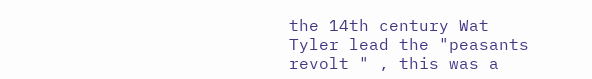the 14th century Wat Tyler lead the "peasants revolt " , this was a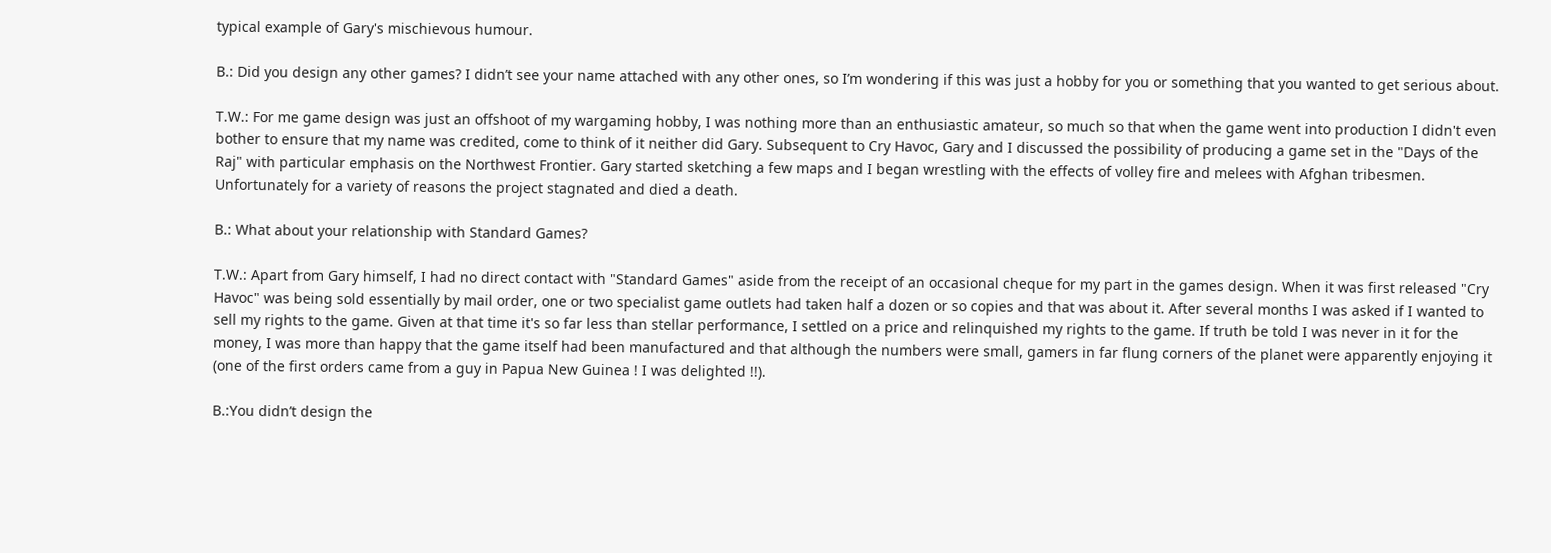typical example of Gary's mischievous humour.

B.: Did you design any other games? I didn’t see your name attached with any other ones, so I’m wondering if this was just a hobby for you or something that you wanted to get serious about.

T.W.: For me game design was just an offshoot of my wargaming hobby, I was nothing more than an enthusiastic amateur, so much so that when the game went into production I didn't even bother to ensure that my name was credited, come to think of it neither did Gary. Subsequent to Cry Havoc, Gary and I discussed the possibility of producing a game set in the "Days of the Raj" with particular emphasis on the Northwest Frontier. Gary started sketching a few maps and I began wrestling with the effects of volley fire and melees with Afghan tribesmen. Unfortunately for a variety of reasons the project stagnated and died a death.

B.: What about your relationship with Standard Games?

T.W.: Apart from Gary himself, I had no direct contact with "Standard Games" aside from the receipt of an occasional cheque for my part in the games design. When it was first released "Cry Havoc" was being sold essentially by mail order, one or two specialist game outlets had taken half a dozen or so copies and that was about it. After several months I was asked if I wanted to sell my rights to the game. Given at that time it's so far less than stellar performance, I settled on a price and relinquished my rights to the game. If truth be told I was never in it for the money, I was more than happy that the game itself had been manufactured and that although the numbers were small, gamers in far flung corners of the planet were apparently enjoying it (one of the first orders came from a guy in Papua New Guinea ! I was delighted !!).

B.:You didn’t design the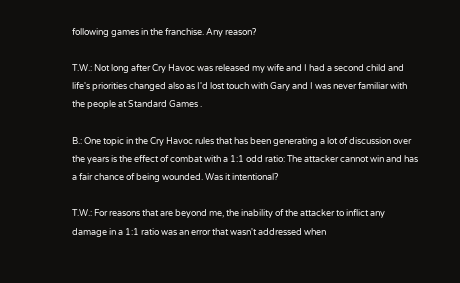following games in the franchise. Any reason?

T.W.: Not long after Cry Havoc was released my wife and I had a second child and life's priorities changed also as I'd lost touch with Gary and I was never familiar with the people at Standard Games .

B.: One topic in the Cry Havoc rules that has been generating a lot of discussion over the years is the effect of combat with a 1:1 odd ratio: The attacker cannot win and has a fair chance of being wounded. Was it intentional?

T.W.: For reasons that are beyond me, the inability of the attacker to inflict any damage in a 1:1 ratio was an error that wasn't addressed when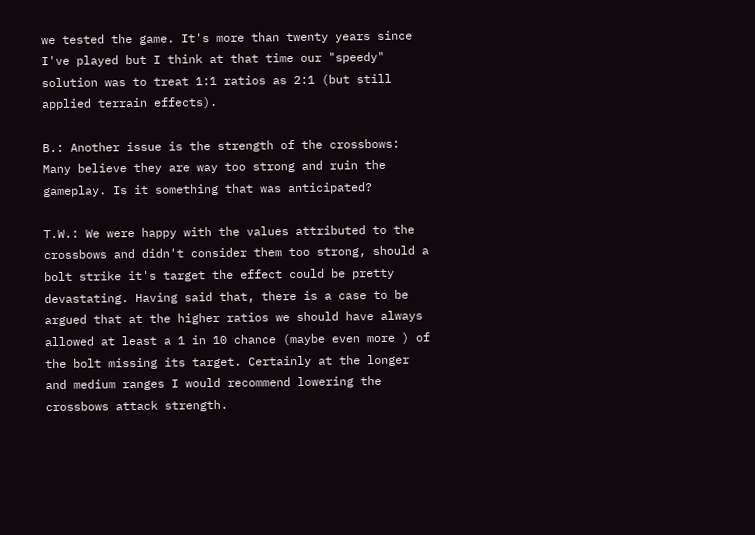we tested the game. It's more than twenty years since I've played but I think at that time our "speedy" solution was to treat 1:1 ratios as 2:1 (but still applied terrain effects).

B.: Another issue is the strength of the crossbows: Many believe they are way too strong and ruin the gameplay. Is it something that was anticipated?

T.W.: We were happy with the values attributed to the crossbows and didn't consider them too strong, should a bolt strike it's target the effect could be pretty devastating. Having said that, there is a case to be argued that at the higher ratios we should have always allowed at least a 1 in 10 chance (maybe even more ) of the bolt missing its target. Certainly at the longer and medium ranges I would recommend lowering the crossbows attack strength.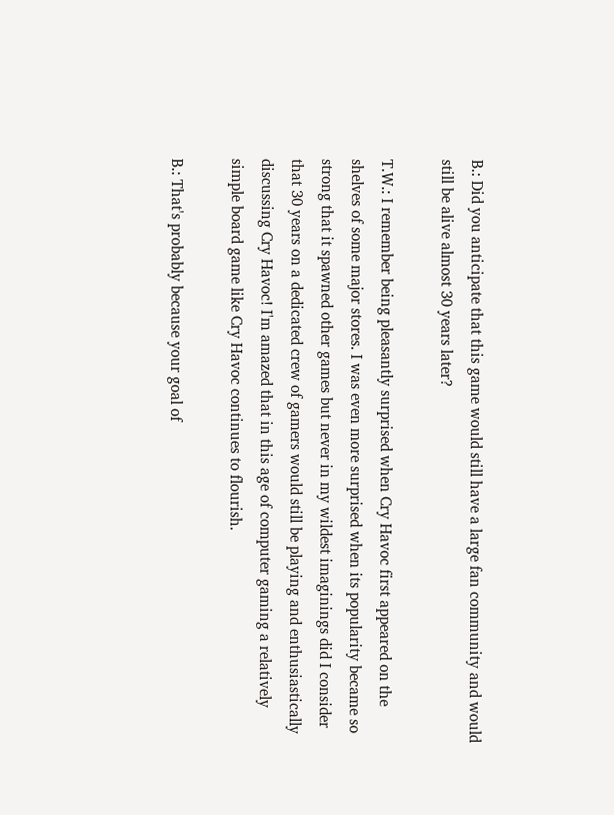B.: Did you anticipate that this game would still have a large fan community and would still be alive almost 30 years later?

T.W.: I remember being pleasantly surprised when Cry Havoc first appeared on the shelves of some major stores. I was even more surprised when its popularity became so strong that it spawned other games but never in my wildest imaginings did I consider that 30 years on a dedicated crew of gamers would still be playing and enthusiastically discussing Cry Havoc! I'm amazed that in this age of computer gaming a relatively simple board game like Cry Havoc continues to flourish.

B.: That's probably because your goal of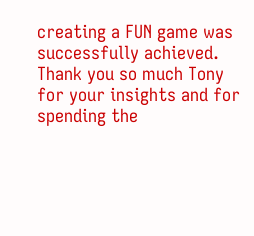creating a FUN game was successfully achieved. Thank you so much Tony for your insights and for spending the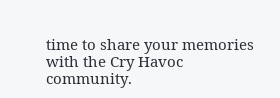time to share your memories with the Cry Havoc community.